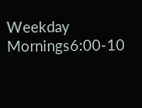Weekday Mornings6:00-10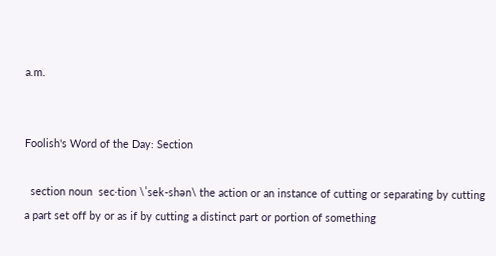a.m.


Foolish's Word of the Day: Section

  section noun  sec·tion \ˈsek-shən\ the action or an instance of cutting or separating by cutting a part set off by or as if by cutting a distinct part or portion of something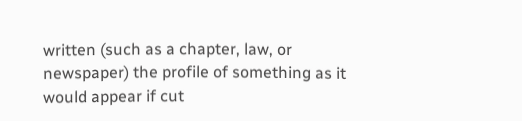written (such as a chapter, law, or newspaper) the profile of something as it would appear if cut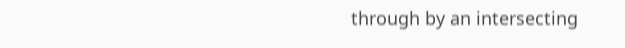through by an intersecting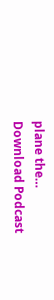plane the…
Download Podcast